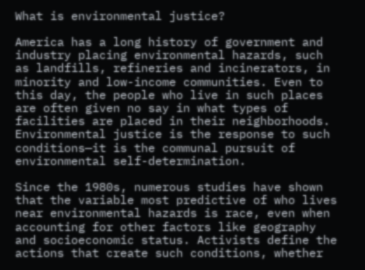What is environmental justice?

America has a long history of government and industry placing environmental hazards, such as landfills, refineries and incinerators, in minority and low-income communities. Even to this day, the people who live in such places are often given no say in what types of facilities are placed in their neighborhoods. Environmental justice is the response to such conditions—it is the communal pursuit of environmental self-determination.

Since the 1980s, numerous studies have shown that the variable most predictive of who lives near environmental hazards is race, even when accounting for other factors like geography and socioeconomic status. Activists define the actions that create such conditions, whether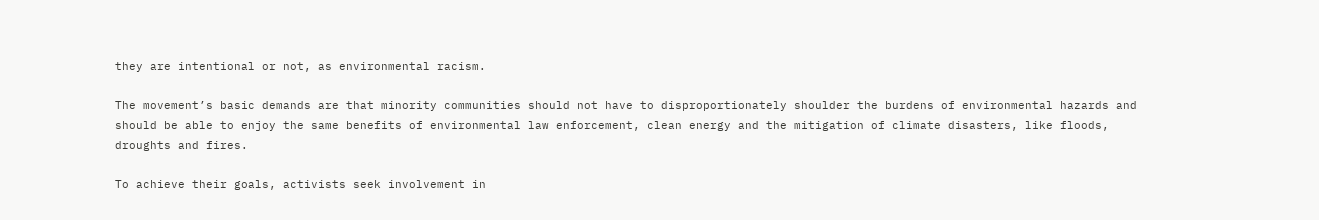they are intentional or not, as environmental racism.

The movement’s basic demands are that minority communities should not have to disproportionately shoulder the burdens of environmental hazards and should be able to enjoy the same benefits of environmental law enforcement, clean energy and the mitigation of climate disasters, like floods, droughts and fires.

To achieve their goals, activists seek involvement in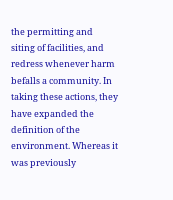the permitting and siting of facilities, and redress whenever harm befalls a community. In taking these actions, they have expanded the definition of the environment. Whereas it was previously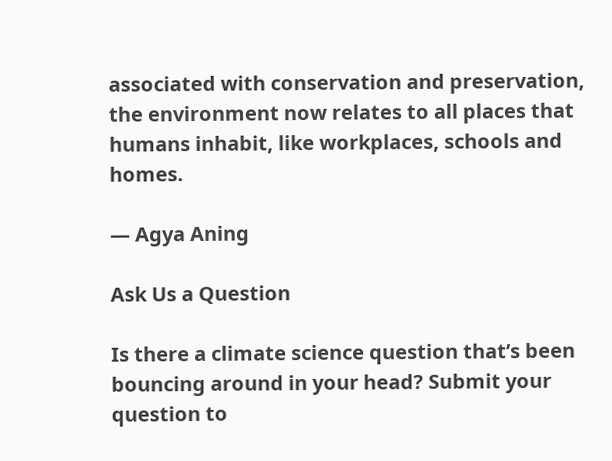associated with conservation and preservation, the environment now relates to all places that humans inhabit, like workplaces, schools and homes.

— Agya Aning

Ask Us a Question

Is there a climate science question that’s been bouncing around in your head? Submit your question to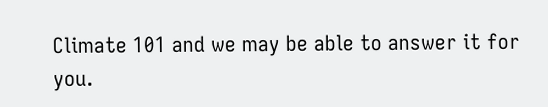Climate 101 and we may be able to answer it for you.